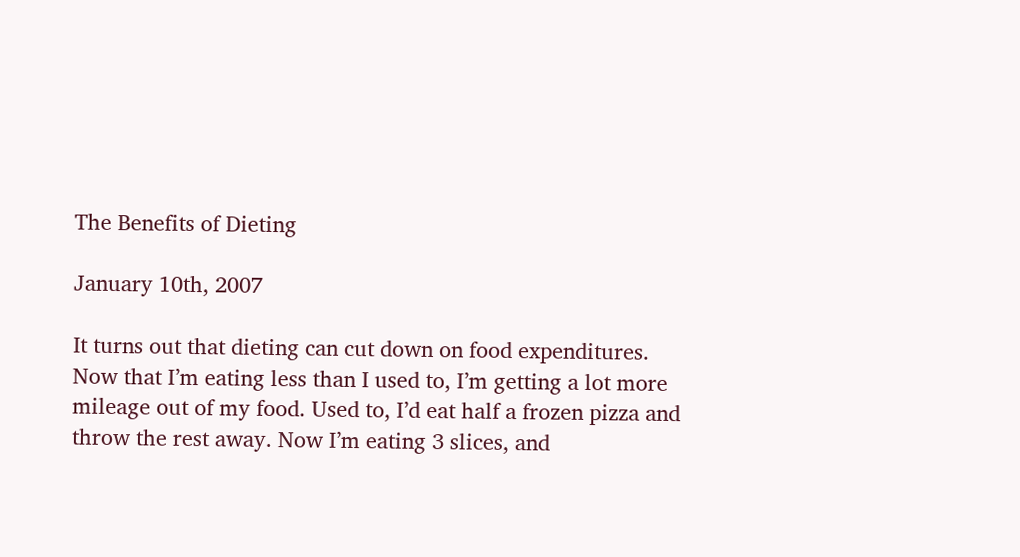The Benefits of Dieting

January 10th, 2007

It turns out that dieting can cut down on food expenditures. Now that I’m eating less than I used to, I’m getting a lot more mileage out of my food. Used to, I’d eat half a frozen pizza and throw the rest away. Now I’m eating 3 slices, and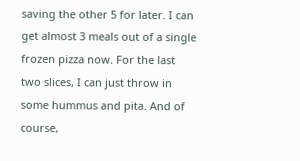saving the other 5 for later. I can get almost 3 meals out of a single frozen pizza now. For the last two slices, I can just throw in some hummus and pita. And of course,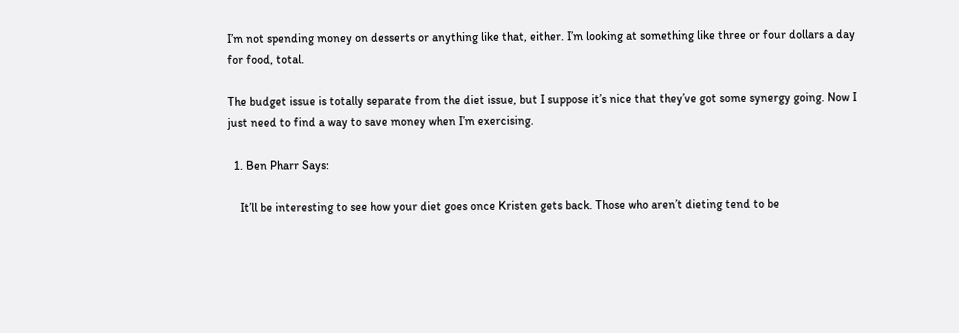I’m not spending money on desserts or anything like that, either. I’m looking at something like three or four dollars a day for food, total.

The budget issue is totally separate from the diet issue, but I suppose it’s nice that they’ve got some synergy going. Now I just need to find a way to save money when I’m exercising.

  1. Ben Pharr Says:

    It’ll be interesting to see how your diet goes once Kristen gets back. Those who aren’t dieting tend to be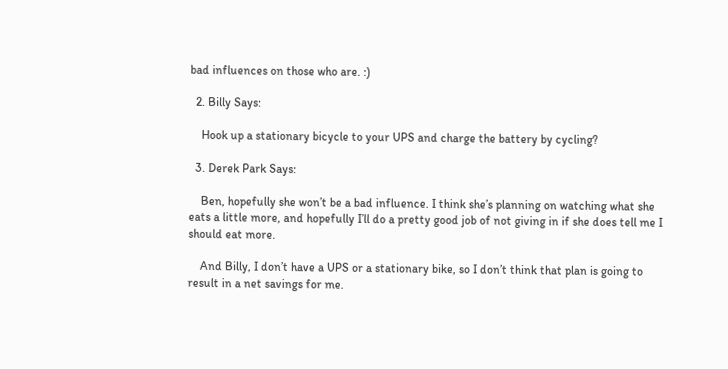bad influences on those who are. :)

  2. Billy Says:

    Hook up a stationary bicycle to your UPS and charge the battery by cycling?

  3. Derek Park Says:

    Ben, hopefully she won’t be a bad influence. I think she’s planning on watching what she eats a little more, and hopefully I’ll do a pretty good job of not giving in if she does tell me I should eat more.

    And Billy, I don’t have a UPS or a stationary bike, so I don’t think that plan is going to result in a net savings for me.